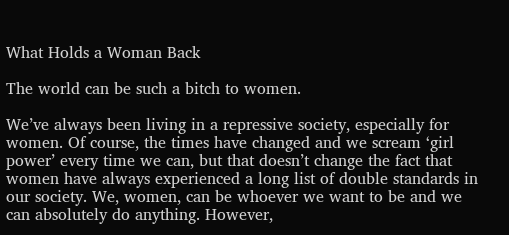What Holds a Woman Back

The world can be such a bitch to women.

We’ve always been living in a repressive society, especially for women. Of course, the times have changed and we scream ‘girl power’ every time we can, but that doesn’t change the fact that women have always experienced a long list of double standards in our society. We, women, can be whoever we want to be and we can absolutely do anything. However,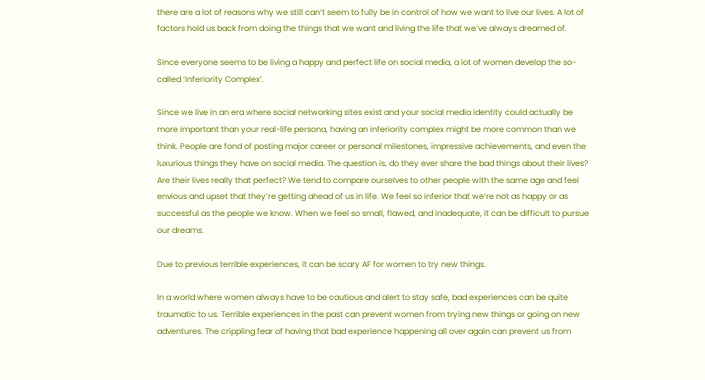there are a lot of reasons why we still can’t seem to fully be in control of how we want to live our lives. A lot of factors hold us back from doing the things that we want and living the life that we’ve always dreamed of.

Since everyone seems to be living a happy and perfect life on social media, a lot of women develop the so-called ‘Inferiority Complex’.

Since we live in an era where social networking sites exist and your social media identity could actually be more important than your real-life persona, having an inferiority complex might be more common than we think. People are fond of posting major career or personal milestones, impressive achievements, and even the luxurious things they have on social media. The question is, do they ever share the bad things about their lives? Are their lives really that perfect? We tend to compare ourselves to other people with the same age and feel envious and upset that they’re getting ahead of us in life. We feel so inferior that we’re not as happy or as successful as the people we know. When we feel so small, flawed, and inadequate, it can be difficult to pursue our dreams.

Due to previous terrible experiences, it can be scary AF for women to try new things.

In a world where women always have to be cautious and alert to stay safe, bad experiences can be quite traumatic to us. Terrible experiences in the past can prevent women from trying new things or going on new adventures. The crippling fear of having that bad experience happening all over again can prevent us from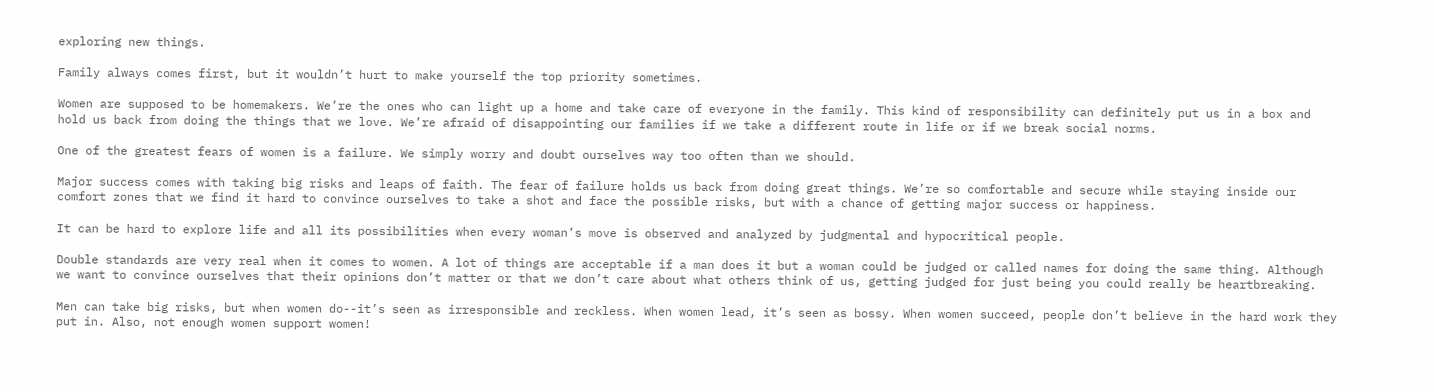exploring new things.

Family always comes first, but it wouldn’t hurt to make yourself the top priority sometimes.

Women are supposed to be homemakers. We’re the ones who can light up a home and take care of everyone in the family. This kind of responsibility can definitely put us in a box and hold us back from doing the things that we love. We’re afraid of disappointing our families if we take a different route in life or if we break social norms.

One of the greatest fears of women is a failure. We simply worry and doubt ourselves way too often than we should.

Major success comes with taking big risks and leaps of faith. The fear of failure holds us back from doing great things. We’re so comfortable and secure while staying inside our comfort zones that we find it hard to convince ourselves to take a shot and face the possible risks, but with a chance of getting major success or happiness.

It can be hard to explore life and all its possibilities when every woman’s move is observed and analyzed by judgmental and hypocritical people.

Double standards are very real when it comes to women. A lot of things are acceptable if a man does it but a woman could be judged or called names for doing the same thing. Although we want to convince ourselves that their opinions don’t matter or that we don’t care about what others think of us, getting judged for just being you could really be heartbreaking.

Men can take big risks, but when women do--it’s seen as irresponsible and reckless. When women lead, it’s seen as bossy. When women succeed, people don’t believe in the hard work they put in. Also, not enough women support women!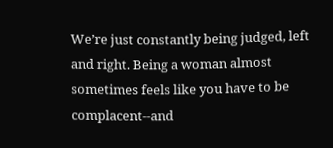We’re just constantly being judged, left and right. Being a woman almost sometimes feels like you have to be complacent--and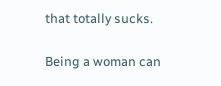that totally sucks.

Being a woman can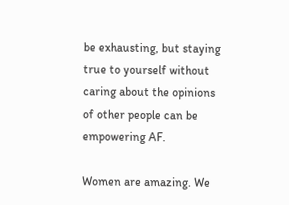be exhausting, but staying true to yourself without caring about the opinions of other people can be empowering AF.

Women are amazing. We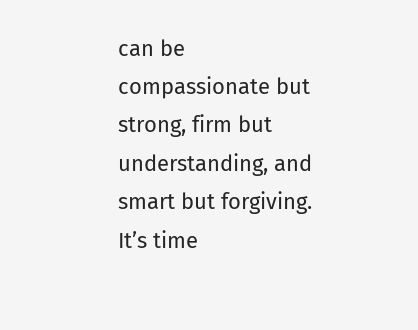can be compassionate but strong, firm but understanding, and smart but forgiving. It’s time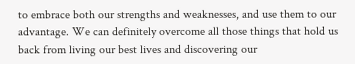to embrace both our strengths and weaknesses, and use them to our advantage. We can definitely overcome all those things that hold us back from living our best lives and discovering our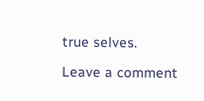true selves.

Leave a comment